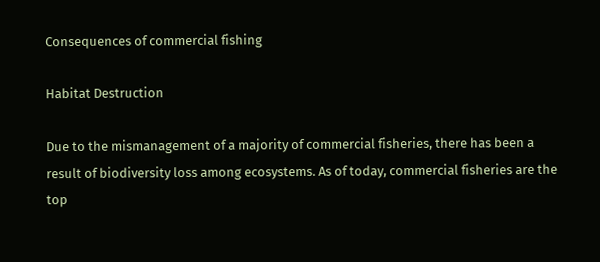Consequences of commercial fishing

Habitat Destruction

Due to the mismanagement of a majority of commercial fisheries, there has been a result of biodiversity loss among ecosystems. As of today, commercial fisheries are the top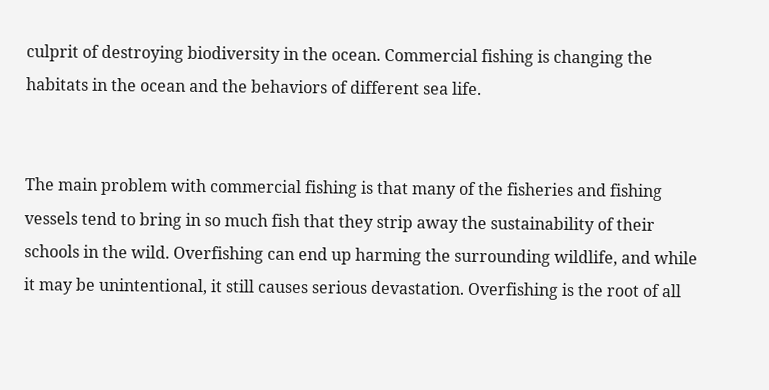culprit of destroying biodiversity in the ocean. Commercial fishing is changing the habitats in the ocean and the behaviors of different sea life.


The main problem with commercial fishing is that many of the fisheries and fishing vessels tend to bring in so much fish that they strip away the sustainability of their schools in the wild. Overfishing can end up harming the surrounding wildlife, and while it may be unintentional, it still causes serious devastation. Overfishing is the root of all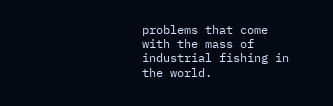problems that come with the mass of industrial fishing in the world.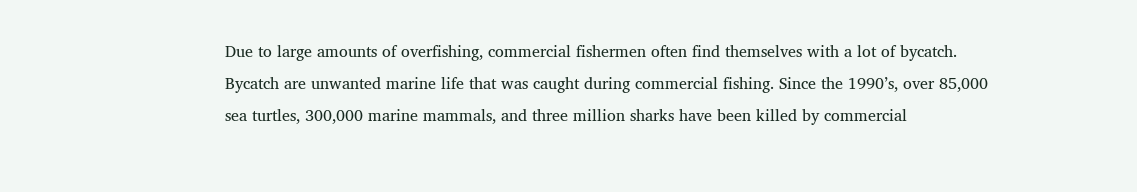Due to large amounts of overfishing, commercial fishermen often find themselves with a lot of bycatch. Bycatch are unwanted marine life that was caught during commercial fishing. Since the 1990’s, over 85,000 sea turtles, 300,000 marine mammals, and three million sharks have been killed by commercial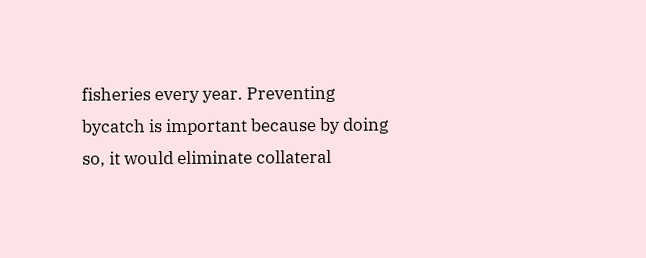fisheries every year. Preventing bycatch is important because by doing so, it would eliminate collateral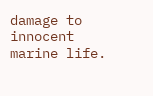damage to innocent marine life.